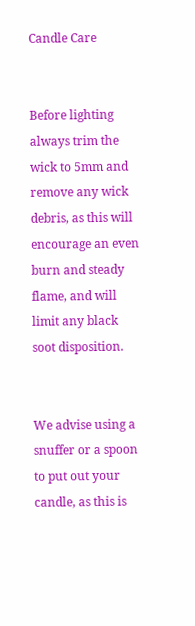Candle Care


Before lighting always trim the wick to 5mm and remove any wick debris, as this will encourage an even burn and steady flame, and will limit any black soot disposition.


We advise using a snuffer or a spoon to put out your candle, as this is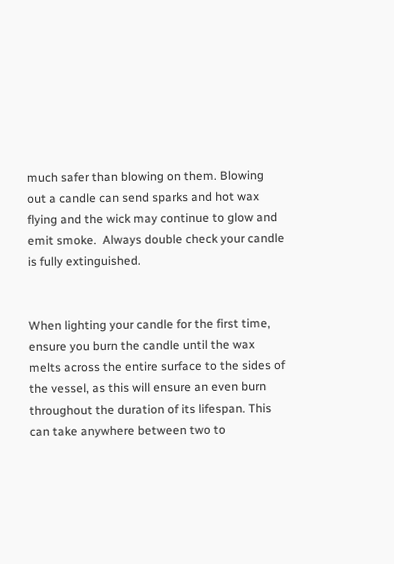much safer than blowing on them. Blowing out a candle can send sparks and hot wax flying and the wick may continue to glow and emit smoke.  Always double check your candle is fully extinguished.


When lighting your candle for the first time, ensure you burn the candle until the wax melts across the entire surface to the sides of the vessel, as this will ensure an even burn throughout the duration of its lifespan. This can take anywhere between two to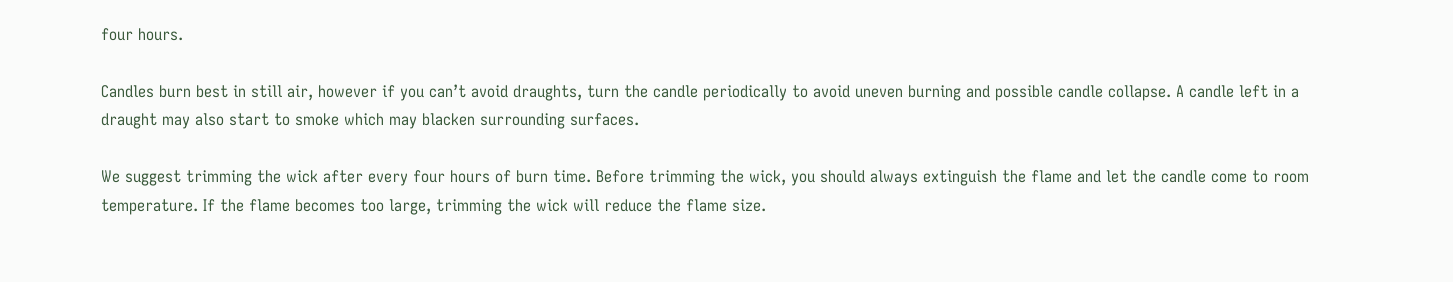four hours.

Candles burn best in still air, however if you can’t avoid draughts, turn the candle periodically to avoid uneven burning and possible candle collapse. A candle left in a draught may also start to smoke which may blacken surrounding surfaces.

We suggest trimming the wick after every four hours of burn time. Before trimming the wick, you should always extinguish the flame and let the candle come to room temperature. If the flame becomes too large, trimming the wick will reduce the flame size.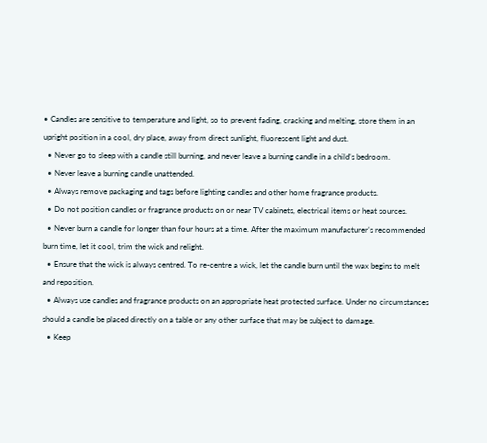• Candles are sensitive to temperature and light, so to prevent fading, cracking and melting, store them in an upright position in a cool, dry place, away from direct sunlight, fluorescent light and dust.
  • Never go to sleep with a candle still burning, and never leave a burning candle in a child’s bedroom.
  • Never leave a burning candle unattended.
  • Always remove packaging and tags before lighting candles and other home fragrance products.
  • Do not position candles or fragrance products on or near TV cabinets, electrical items or heat sources.
  • Never burn a candle for longer than four hours at a time. After the maximum manufacturer’s recommended burn time, let it cool, trim the wick and relight.
  • Ensure that the wick is always centred. To re-centre a wick, let the candle burn until the wax begins to melt and reposition.
  • Always use candles and fragrance products on an appropriate heat protected surface. Under no circumstances should a candle be placed directly on a table or any other surface that may be subject to damage.
  • Keep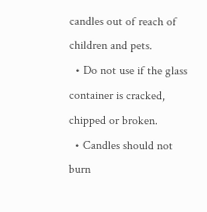candles out of reach of children and pets.
  • Do not use if the glass container is cracked, chipped or broken.
  • Candles should not burn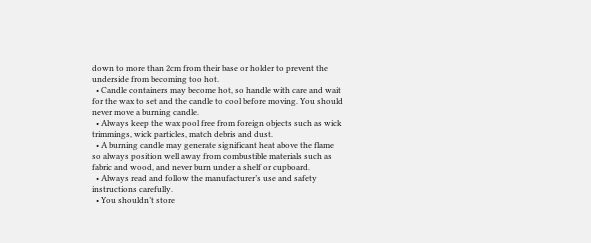down to more than 2cm from their base or holder to prevent the underside from becoming too hot.
  • Candle containers may become hot, so handle with care and wait for the wax to set and the candle to cool before moving. You should never move a burning candle.
  • Always keep the wax pool free from foreign objects such as wick trimmings, wick particles, match debris and dust.
  • A burning candle may generate significant heat above the flame so always position well away from combustible materials such as fabric and wood, and never burn under a shelf or cupboard.
  • Always read and follow the manufacturer’s use and safety instructions carefully.
  • You shouldn’t store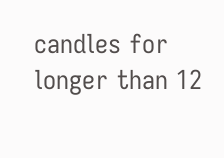candles for longer than 12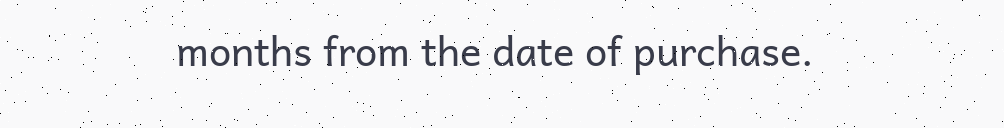months from the date of purchase.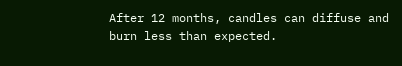After 12 months, candles can diffuse and burn less than expected.